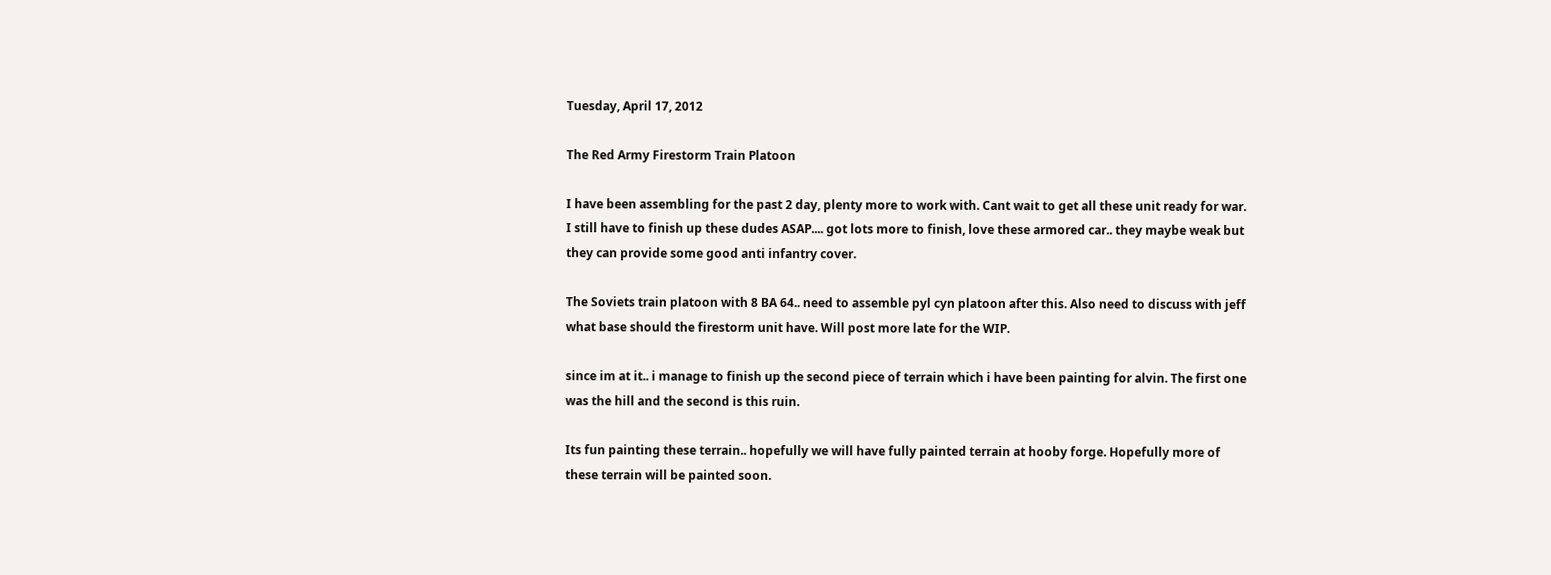Tuesday, April 17, 2012

The Red Army Firestorm Train Platoon

I have been assembling for the past 2 day, plenty more to work with. Cant wait to get all these unit ready for war. I still have to finish up these dudes ASAP.... got lots more to finish, love these armored car.. they maybe weak but they can provide some good anti infantry cover.

The Soviets train platoon with 8 BA 64.. need to assemble pyl cyn platoon after this. Also need to discuss with jeff what base should the firestorm unit have. Will post more late for the WIP.

since im at it.. i manage to finish up the second piece of terrain which i have been painting for alvin. The first one was the hill and the second is this ruin.

Its fun painting these terrain.. hopefully we will have fully painted terrain at hooby forge. Hopefully more of these terrain will be painted soon.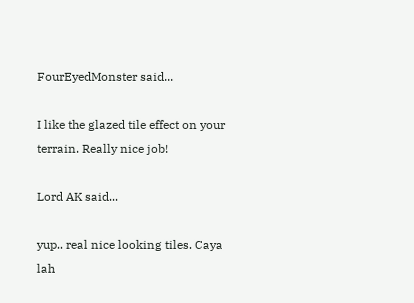FourEyedMonster said...

I like the glazed tile effect on your terrain. Really nice job!

Lord AK said...

yup.. real nice looking tiles. Caya lah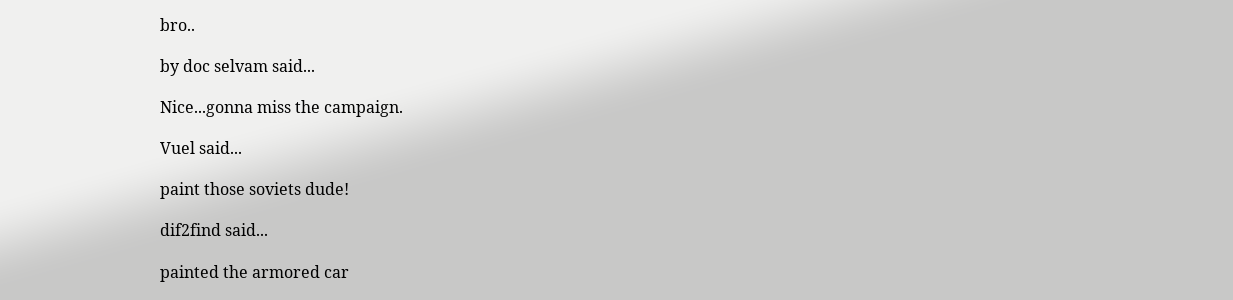bro..

by doc selvam said...

Nice...gonna miss the campaign.

Vuel said...

paint those soviets dude!

dif2find said...

painted the armored car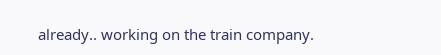already.. working on the train company.